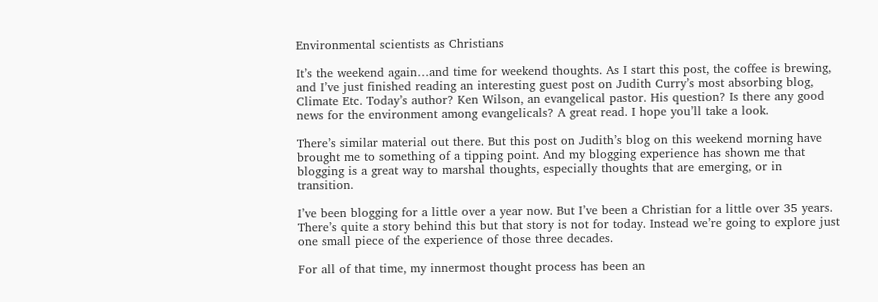Environmental scientists as Christians

It’s the weekend again…and time for weekend thoughts. As I start this post, the coffee is brewing, and I’ve just finished reading an interesting guest post on Judith Curry’s most absorbing blog, Climate Etc. Today’s author? Ken Wilson, an evangelical pastor. His question? Is there any good news for the environment among evangelicals? A great read. I hope you’ll take a look.

There’s similar material out there. But this post on Judith’s blog on this weekend morning have brought me to something of a tipping point. And my blogging experience has shown me that blogging is a great way to marshal thoughts, especially thoughts that are emerging, or in transition.

I’ve been blogging for a little over a year now. But I’ve been a Christian for a little over 35 years. There’s quite a story behind this but that story is not for today. Instead we’re going to explore just one small piece of the experience of those three decades.

For all of that time, my innermost thought process has been an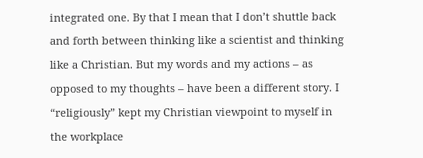integrated one. By that I mean that I don’t shuttle back and forth between thinking like a scientist and thinking like a Christian. But my words and my actions – as opposed to my thoughts – have been a different story. I “religiously” kept my Christian viewpoint to myself in the workplace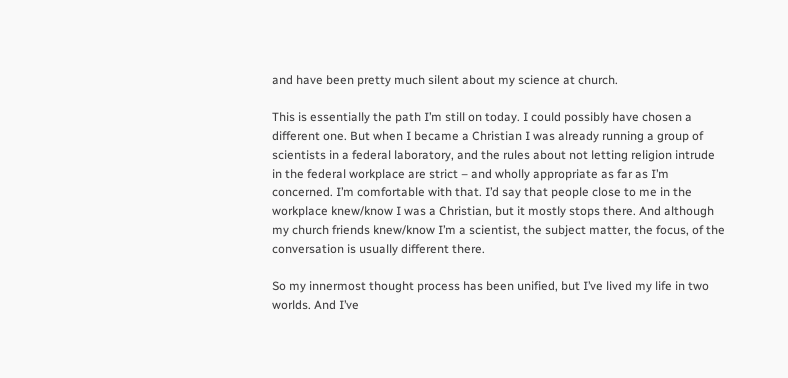and have been pretty much silent about my science at church.

This is essentially the path I’m still on today. I could possibly have chosen a different one. But when I became a Christian I was already running a group of scientists in a federal laboratory, and the rules about not letting religion intrude in the federal workplace are strict – and wholly appropriate as far as I’m concerned. I’m comfortable with that. I’d say that people close to me in the workplace knew/know I was a Christian, but it mostly stops there. And although my church friends knew/know I’m a scientist, the subject matter, the focus, of the conversation is usually different there.

So my innermost thought process has been unified, but I’ve lived my life in two worlds. And I’ve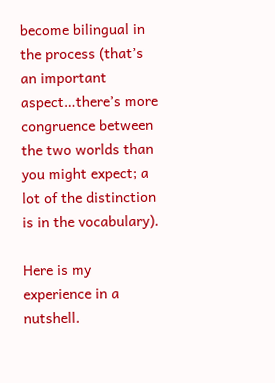become bilingual in the process (that’s an important aspect…there’s more congruence between the two worlds than you might expect; a lot of the distinction is in the vocabulary).

Here is my experience in a nutshell.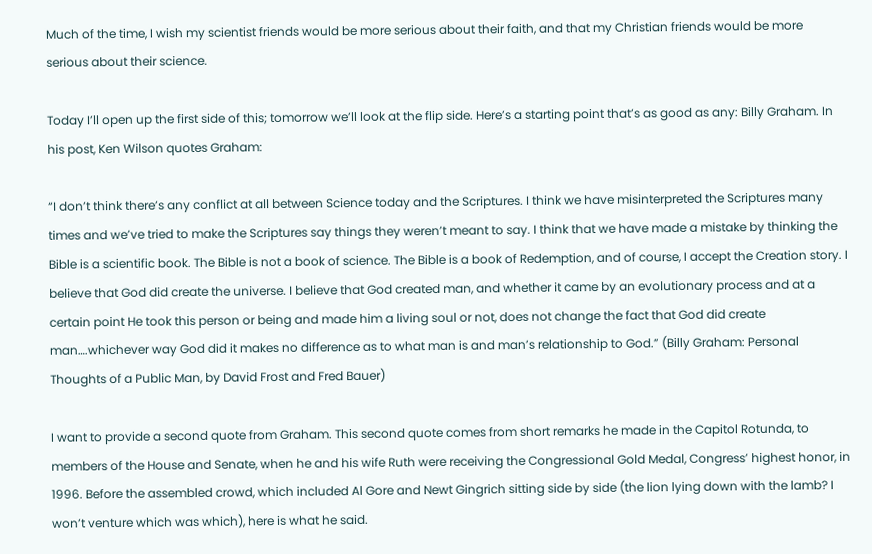Much of the time, I wish my scientist friends would be more serious about their faith, and that my Christian friends would be more serious about their science.

Today I’ll open up the first side of this; tomorrow we’ll look at the flip side. Here’s a starting point that’s as good as any: Billy Graham. In his post, Ken Wilson quotes Graham:

“I don’t think there’s any conflict at all between Science today and the Scriptures. I think we have misinterpreted the Scriptures many times and we’ve tried to make the Scriptures say things they weren’t meant to say. I think that we have made a mistake by thinking the Bible is a scientific book. The Bible is not a book of science. The Bible is a book of Redemption, and of course, I accept the Creation story. I believe that God did create the universe. I believe that God created man, and whether it came by an evolutionary process and at a certain point He took this person or being and made him a living soul or not, does not change the fact that God did create man….whichever way God did it makes no difference as to what man is and man’s relationship to God.” (Billy Graham: Personal Thoughts of a Public Man, by David Frost and Fred Bauer)

I want to provide a second quote from Graham. This second quote comes from short remarks he made in the Capitol Rotunda, to members of the House and Senate, when he and his wife Ruth were receiving the Congressional Gold Medal, Congress’ highest honor, in 1996. Before the assembled crowd, which included Al Gore and Newt Gingrich sitting side by side (the lion lying down with the lamb? I won’t venture which was which), here is what he said.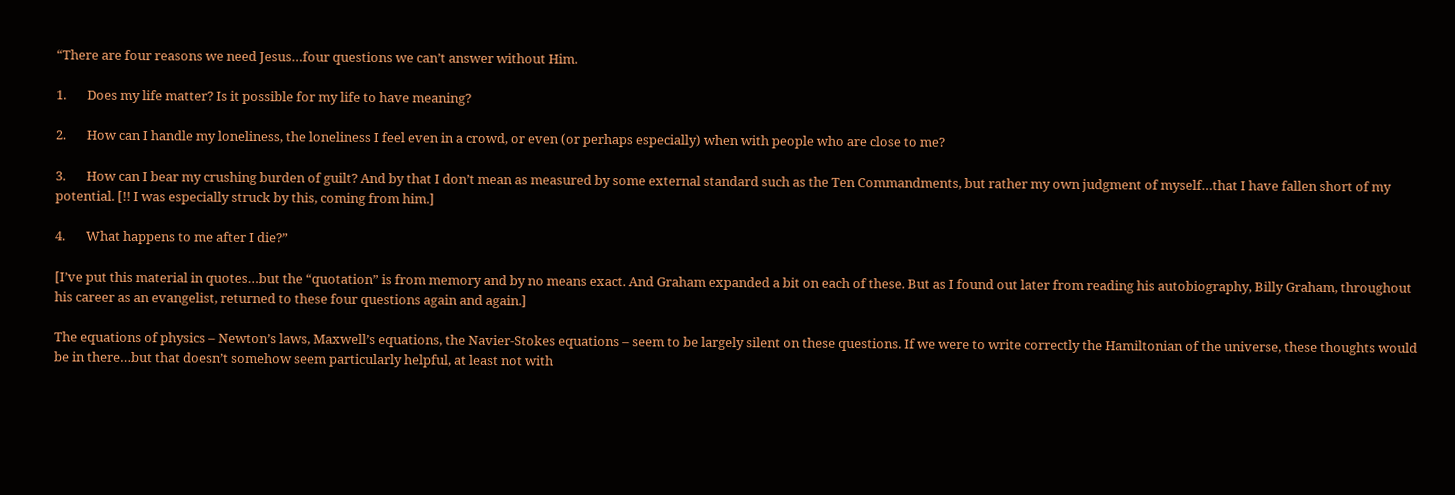“There are four reasons we need Jesus…four questions we can’t answer without Him.

1.       Does my life matter? Is it possible for my life to have meaning?

2.       How can I handle my loneliness, the loneliness I feel even in a crowd, or even (or perhaps especially) when with people who are close to me?

3.       How can I bear my crushing burden of guilt? And by that I don’t mean as measured by some external standard such as the Ten Commandments, but rather my own judgment of myself…that I have fallen short of my potential. [!! I was especially struck by this, coming from him.]

4.       What happens to me after I die?”

[I’ve put this material in quotes…but the “quotation” is from memory and by no means exact. And Graham expanded a bit on each of these. But as I found out later from reading his autobiography, Billy Graham, throughout his career as an evangelist, returned to these four questions again and again.]

The equations of physics – Newton’s laws, Maxwell’s equations, the Navier-Stokes equations – seem to be largely silent on these questions. If we were to write correctly the Hamiltonian of the universe, these thoughts would be in there…but that doesn’t somehow seem particularly helpful, at least not with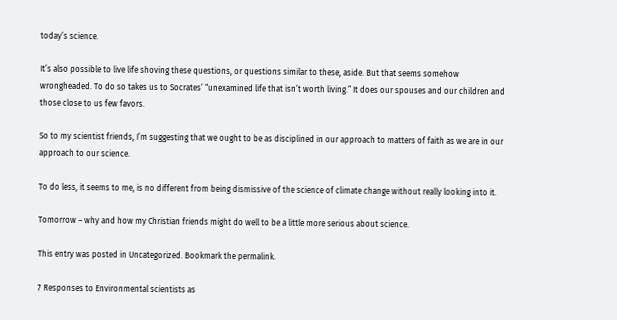today’s science.

It’s also possible to live life shoving these questions, or questions similar to these, aside. But that seems somehow wrongheaded. To do so takes us to Socrates’ “unexamined life that isn’t worth living.” It does our spouses and our children and those close to us few favors.

So to my scientist friends, I’m suggesting that we ought to be as disciplined in our approach to matters of faith as we are in our approach to our science.

To do less, it seems to me, is no different from being dismissive of the science of climate change without really looking into it.

Tomorrow – why and how my Christian friends might do well to be a little more serious about science.

This entry was posted in Uncategorized. Bookmark the permalink.

7 Responses to Environmental scientists as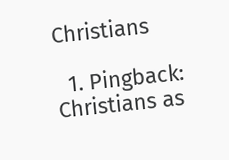Christians

  1. Pingback: Christians as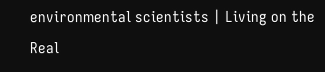environmental scientists | Living on the Real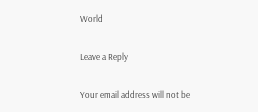World

Leave a Reply

Your email address will not be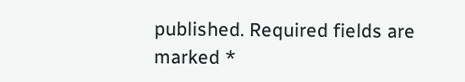published. Required fields are marked *